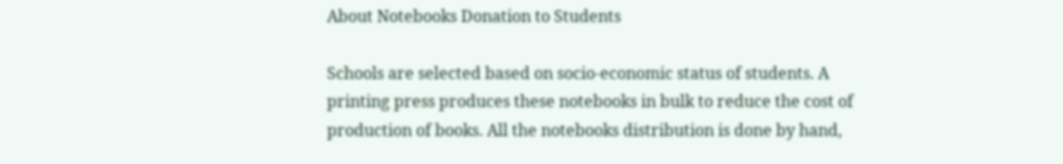About Notebooks Donation to Students

Schools are selected based on socio-economic status of students. A printing press produces these notebooks in bulk to reduce the cost of production of books. All the notebooks distribution is done by hand,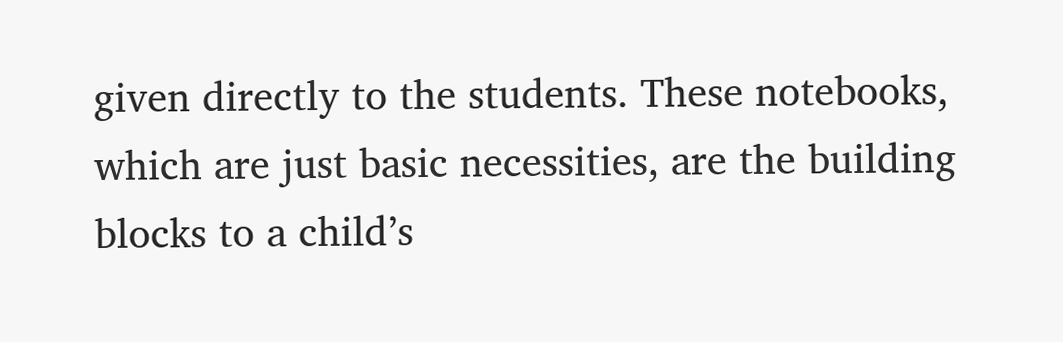given directly to the students. These notebooks, which are just basic necessities, are the building blocks to a child’s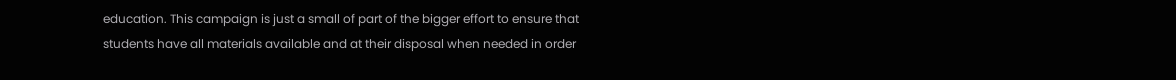education. This campaign is just a small of part of the bigger effort to ensure that students have all materials available and at their disposal when needed in order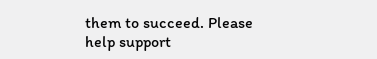them to succeed. Please help support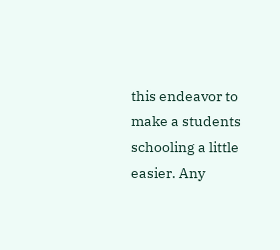this endeavor to make a students schooling a little easier. Any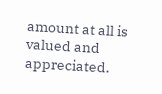amount at all is valued and appreciated.